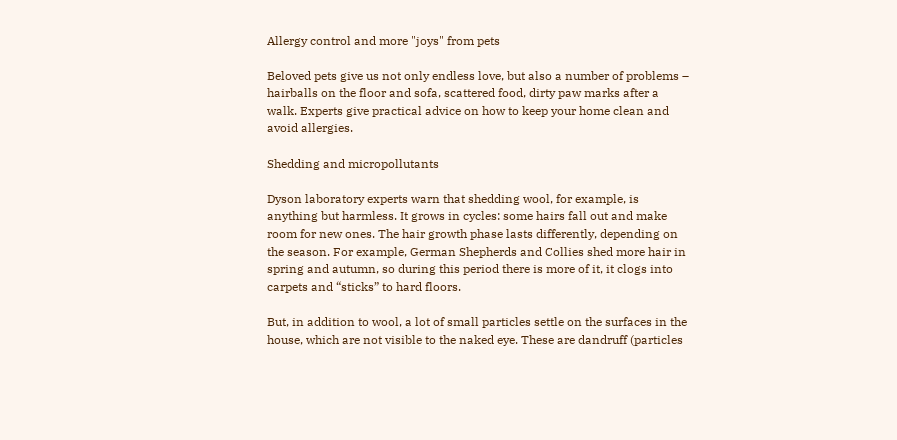Allergy control and more "joys" from pets

Beloved pets give us not only endless love, but also a number of problems – hairballs on the floor and sofa, scattered food, dirty paw marks after a walk. Experts give practical advice on how to keep your home clean and avoid allergies.

Shedding and micropollutants

Dyson laboratory experts warn that shedding wool, for example, is anything but harmless. It grows in cycles: some hairs fall out and make room for new ones. The hair growth phase lasts differently, depending on the season. For example, German Shepherds and Collies shed more hair in spring and autumn, so during this period there is more of it, it clogs into carpets and “sticks” to hard floors.

But, in addition to wool, a lot of small particles settle on the surfaces in the house, which are not visible to the naked eye. These are dandruff (particles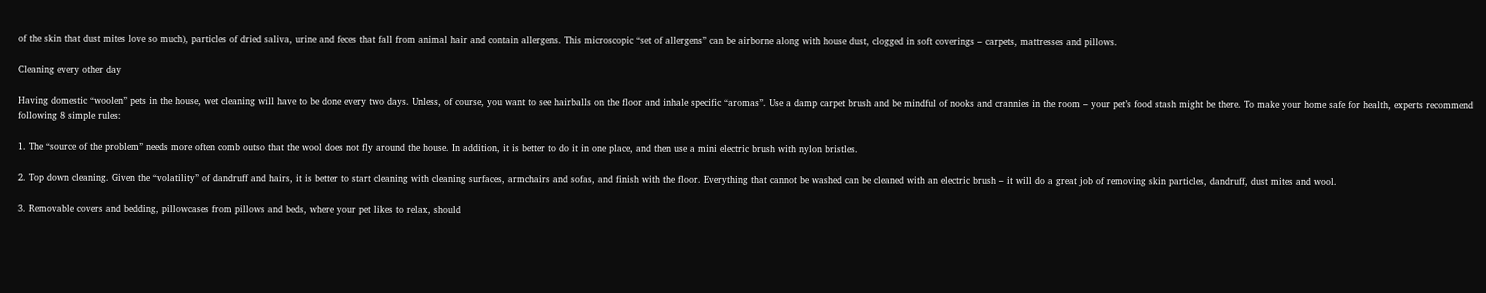of the skin that dust mites love so much), particles of dried saliva, urine and feces that fall from animal hair and contain allergens. This microscopic “set of allergens” can be airborne along with house dust, clogged in soft coverings – carpets, mattresses and pillows.

Cleaning every other day

Having domestic “woolen” pets in the house, wet cleaning will have to be done every two days. Unless, of course, you want to see hairballs on the floor and inhale specific “aromas”. Use a damp carpet brush and be mindful of nooks and crannies in the room – your pet’s food stash might be there. To make your home safe for health, experts recommend following 8 simple rules:

1. The “source of the problem” needs more often comb outso that the wool does not fly around the house. In addition, it is better to do it in one place, and then use a mini electric brush with nylon bristles.

2. Top down cleaning. Given the “volatility” of dandruff and hairs, it is better to start cleaning with cleaning surfaces, armchairs and sofas, and finish with the floor. Everything that cannot be washed can be cleaned with an electric brush – it will do a great job of removing skin particles, dandruff, dust mites and wool.

3. Removable covers and bedding, pillowcases from pillows and beds, where your pet likes to relax, should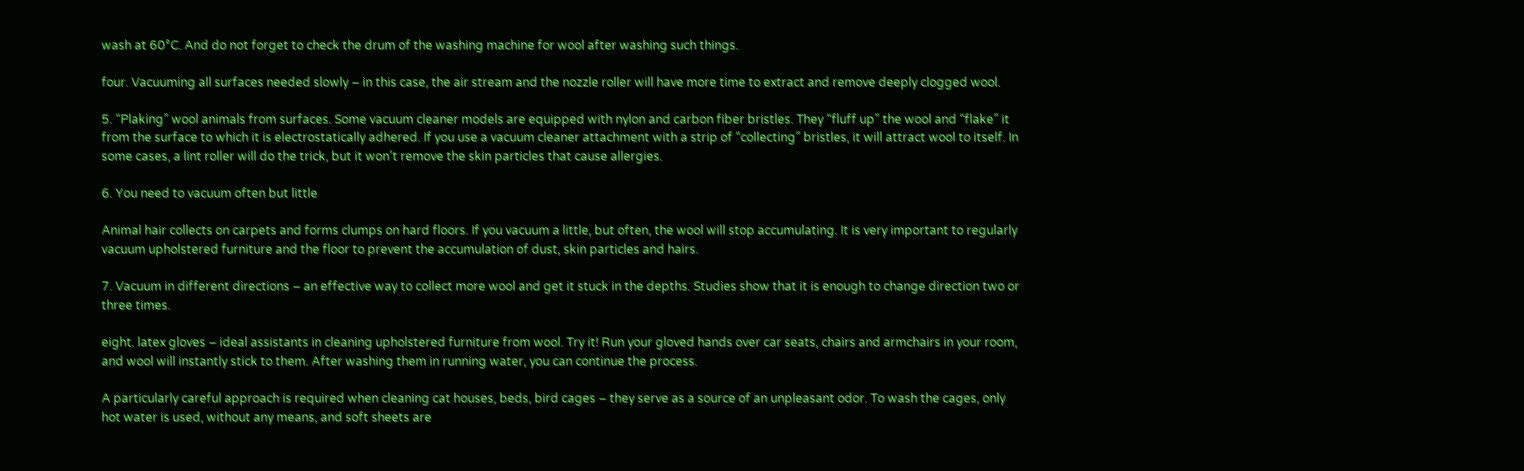wash at 60°C. And do not forget to check the drum of the washing machine for wool after washing such things.

four. Vacuuming all surfaces needed slowly – in this case, the air stream and the nozzle roller will have more time to extract and remove deeply clogged wool.

5. “Plaking” wool animals from surfaces. Some vacuum cleaner models are equipped with nylon and carbon fiber bristles. They “fluff up” the wool and “flake” it from the surface to which it is electrostatically adhered. If you use a vacuum cleaner attachment with a strip of “collecting” bristles, it will attract wool to itself. In some cases, a lint roller will do the trick, but it won’t remove the skin particles that cause allergies.

6. You need to vacuum often but little

Animal hair collects on carpets and forms clumps on hard floors. If you vacuum a little, but often, the wool will stop accumulating. It is very important to regularly vacuum upholstered furniture and the floor to prevent the accumulation of dust, skin particles and hairs.

7. Vacuum in different directions – an effective way to collect more wool and get it stuck in the depths. Studies show that it is enough to change direction two or three times.

eight. latex gloves – ideal assistants in cleaning upholstered furniture from wool. Try it! Run your gloved hands over car seats, chairs and armchairs in your room, and wool will instantly stick to them. After washing them in running water, you can continue the process.

A particularly careful approach is required when cleaning cat houses, beds, bird cages – they serve as a source of an unpleasant odor. To wash the cages, only hot water is used, without any means, and soft sheets are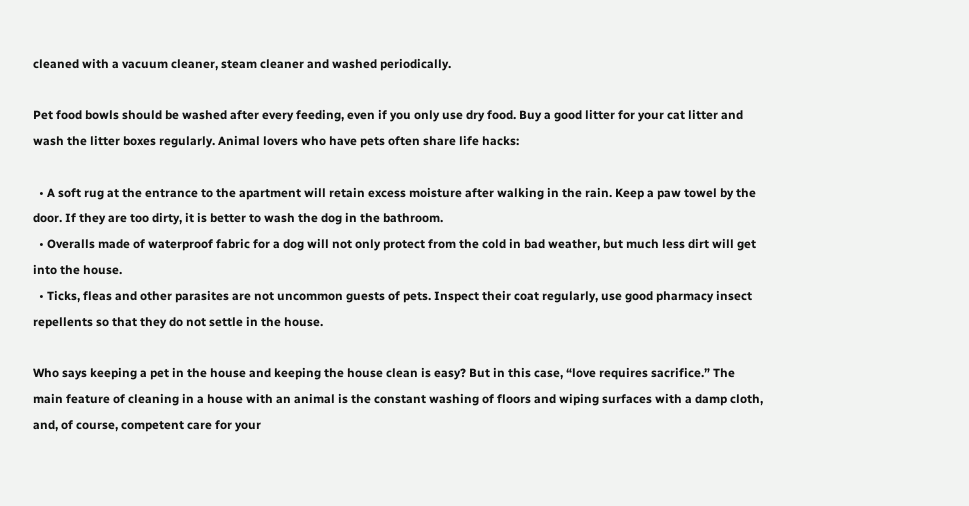cleaned with a vacuum cleaner, steam cleaner and washed periodically.

Pet food bowls should be washed after every feeding, even if you only use dry food. Buy a good litter for your cat litter and wash the litter boxes regularly. Animal lovers who have pets often share life hacks:

  • A soft rug at the entrance to the apartment will retain excess moisture after walking in the rain. Keep a paw towel by the door. If they are too dirty, it is better to wash the dog in the bathroom.
  • Overalls made of waterproof fabric for a dog will not only protect from the cold in bad weather, but much less dirt will get into the house.
  • Ticks, fleas and other parasites are not uncommon guests of pets. Inspect their coat regularly, use good pharmacy insect repellents so that they do not settle in the house.

Who says keeping a pet in the house and keeping the house clean is easy? But in this case, “love requires sacrifice.” The main feature of cleaning in a house with an animal is the constant washing of floors and wiping surfaces with a damp cloth, and, of course, competent care for your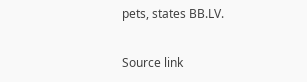pets, states BB.LV.

Source link